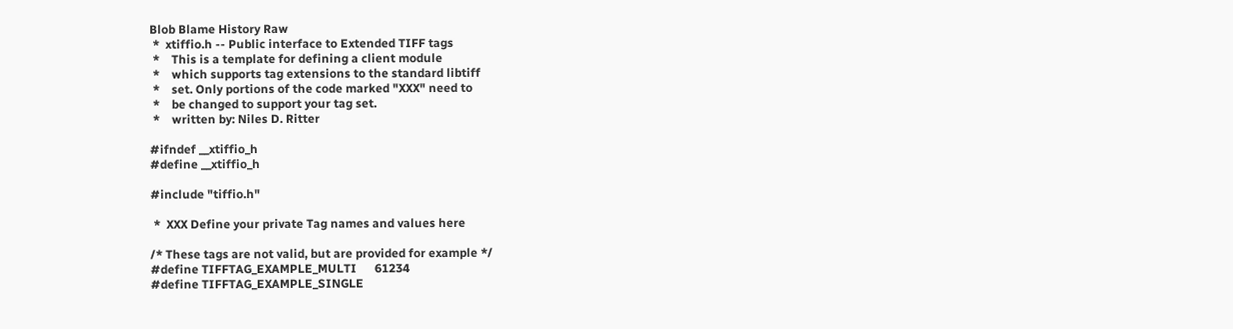Blob Blame History Raw
 *  xtiffio.h -- Public interface to Extended TIFF tags
 *    This is a template for defining a client module
 *    which supports tag extensions to the standard libtiff
 *    set. Only portions of the code marked "XXX" need to
 *    be changed to support your tag set.
 *    written by: Niles D. Ritter

#ifndef __xtiffio_h
#define __xtiffio_h

#include "tiffio.h"

 *  XXX Define your private Tag names and values here

/* These tags are not valid, but are provided for example */
#define TIFFTAG_EXAMPLE_MULTI      61234
#define TIFFTAG_EXAMPLE_SINGLE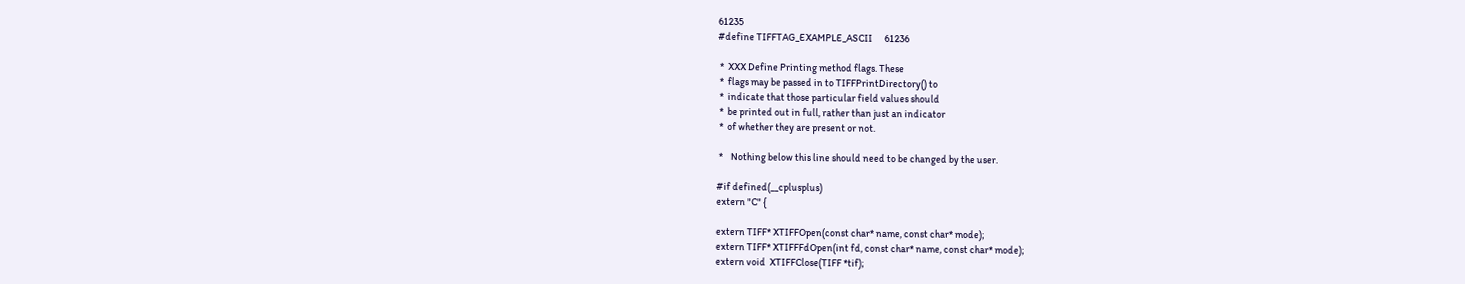61235
#define TIFFTAG_EXAMPLE_ASCII      61236

 *  XXX Define Printing method flags. These
 *  flags may be passed in to TIFFPrintDirectory() to
 *  indicate that those particular field values should
 *  be printed out in full, rather than just an indicator
 *  of whether they are present or not.

 *    Nothing below this line should need to be changed by the user.

#if defined(__cplusplus)
extern "C" {

extern TIFF* XTIFFOpen(const char* name, const char* mode);
extern TIFF* XTIFFFdOpen(int fd, const char* name, const char* mode);
extern void  XTIFFClose(TIFF *tif);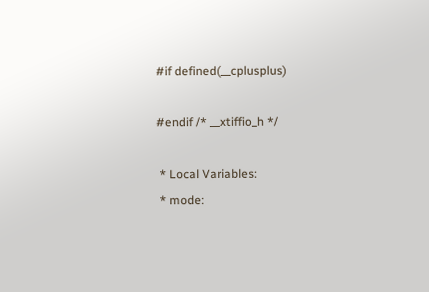#if defined(__cplusplus)

#endif /* __xtiffio_h */

 * Local Variables:
 * mode: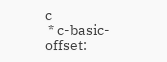c
 * c-basic-offset: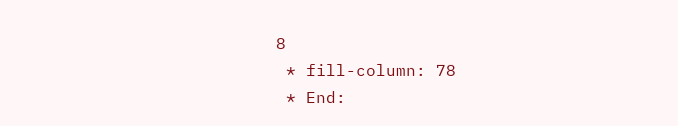8
 * fill-column: 78
 * End: